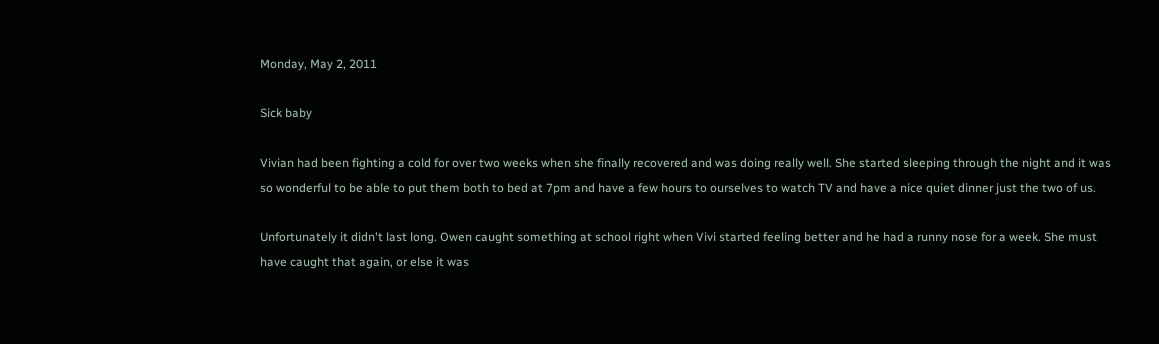Monday, May 2, 2011

Sick baby

Vivian had been fighting a cold for over two weeks when she finally recovered and was doing really well. She started sleeping through the night and it was so wonderful to be able to put them both to bed at 7pm and have a few hours to ourselves to watch TV and have a nice quiet dinner just the two of us.

Unfortunately it didn't last long. Owen caught something at school right when Vivi started feeling better and he had a runny nose for a week. She must have caught that again, or else it was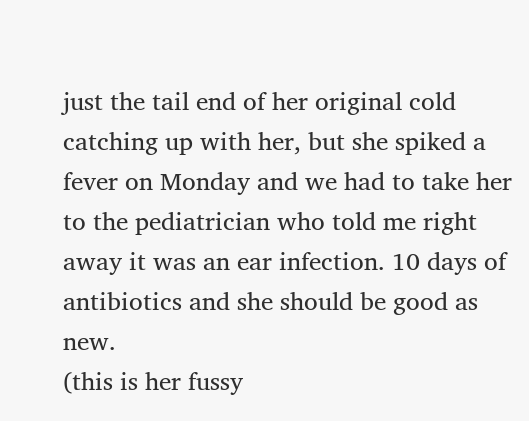just the tail end of her original cold catching up with her, but she spiked a fever on Monday and we had to take her to the pediatrician who told me right away it was an ear infection. 10 days of antibiotics and she should be good as new.
(this is her fussy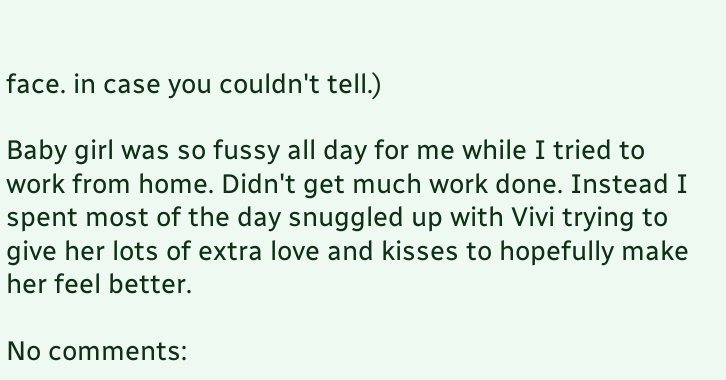face. in case you couldn't tell.)

Baby girl was so fussy all day for me while I tried to work from home. Didn't get much work done. Instead I spent most of the day snuggled up with Vivi trying to give her lots of extra love and kisses to hopefully make her feel better.

No comments: